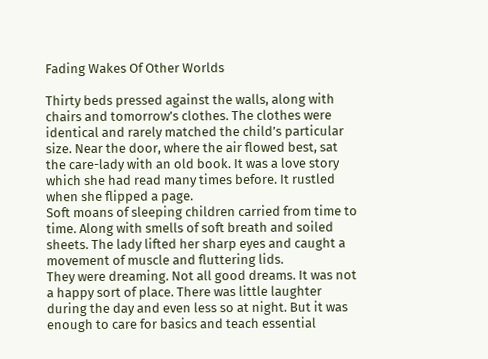Fading Wakes Of Other Worlds

Thirty beds pressed against the walls, along with chairs and tomorrow’s clothes. The clothes were identical and rarely matched the child’s particular size. Near the door, where the air flowed best, sat the care-lady with an old book. It was a love story which she had read many times before. It rustled when she flipped a page.
Soft moans of sleeping children carried from time to time. Along with smells of soft breath and soiled sheets. The lady lifted her sharp eyes and caught a movement of muscle and fluttering lids.
They were dreaming. Not all good dreams. It was not a happy sort of place. There was little laughter during the day and even less so at night. But it was enough to care for basics and teach essential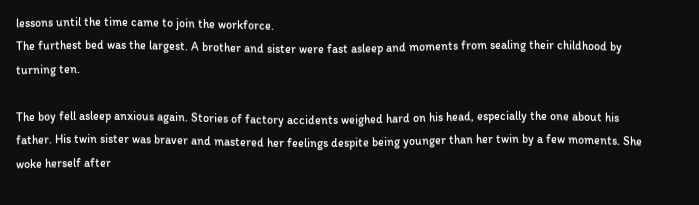lessons until the time came to join the workforce.
The furthest bed was the largest. A brother and sister were fast asleep and moments from sealing their childhood by turning ten.

The boy fell asleep anxious again. Stories of factory accidents weighed hard on his head, especially the one about his father. His twin sister was braver and mastered her feelings despite being younger than her twin by a few moments. She woke herself after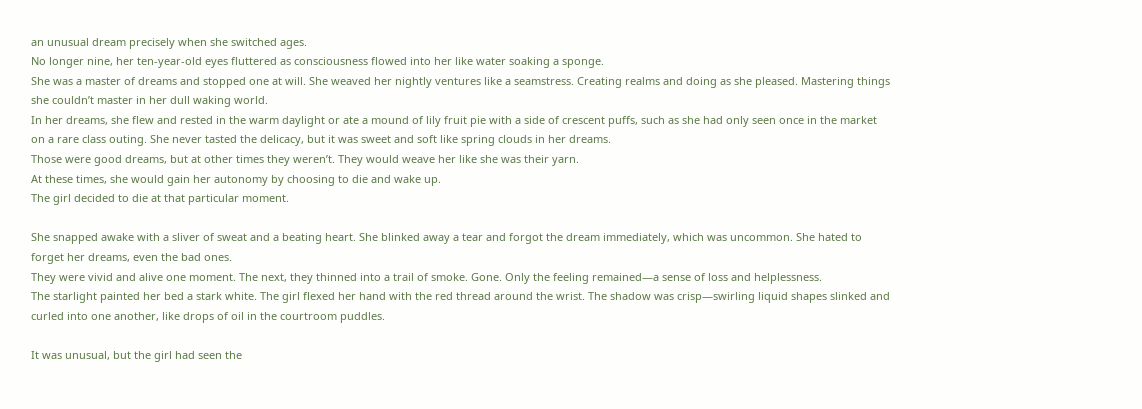an unusual dream precisely when she switched ages.
No longer nine, her ten-year-old eyes fluttered as consciousness flowed into her like water soaking a sponge.
She was a master of dreams and stopped one at will. She weaved her nightly ventures like a seamstress. Creating realms and doing as she pleased. Mastering things she couldn’t master in her dull waking world.
In her dreams, she flew and rested in the warm daylight or ate a mound of lily fruit pie with a side of crescent puffs, such as she had only seen once in the market on a rare class outing. She never tasted the delicacy, but it was sweet and soft like spring clouds in her dreams.
Those were good dreams, but at other times they weren’t. They would weave her like she was their yarn.
At these times, she would gain her autonomy by choosing to die and wake up.
The girl decided to die at that particular moment.

She snapped awake with a sliver of sweat and a beating heart. She blinked away a tear and forgot the dream immediately, which was uncommon. She hated to forget her dreams, even the bad ones.
They were vivid and alive one moment. The next, they thinned into a trail of smoke. Gone. Only the feeling remained—a sense of loss and helplessness.
The starlight painted her bed a stark white. The girl flexed her hand with the red thread around the wrist. The shadow was crisp—swirling liquid shapes slinked and curled into one another, like drops of oil in the courtroom puddles.

It was unusual, but the girl had seen the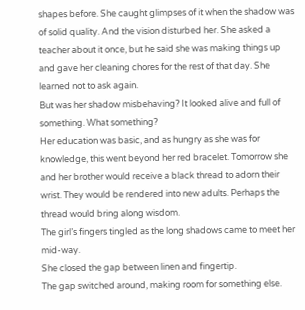shapes before. She caught glimpses of it when the shadow was of solid quality. And the vision disturbed her. She asked a teacher about it once, but he said she was making things up and gave her cleaning chores for the rest of that day. She learned not to ask again.
But was her shadow misbehaving? It looked alive and full of something. What something?
Her education was basic, and as hungry as she was for knowledge, this went beyond her red bracelet. Tomorrow she and her brother would receive a black thread to adorn their wrist. They would be rendered into new adults. Perhaps the thread would bring along wisdom.
The girl’s fingers tingled as the long shadows came to meet her mid-way.
She closed the gap between linen and fingertip.
The gap switched around, making room for something else.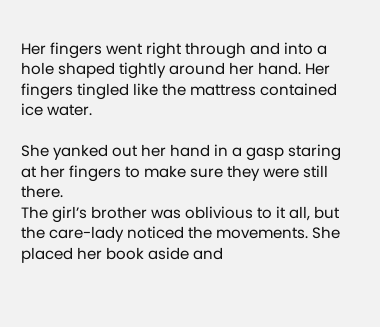Her fingers went right through and into a hole shaped tightly around her hand. Her fingers tingled like the mattress contained ice water.

She yanked out her hand in a gasp staring at her fingers to make sure they were still there.
The girl’s brother was oblivious to it all, but the care-lady noticed the movements. She placed her book aside and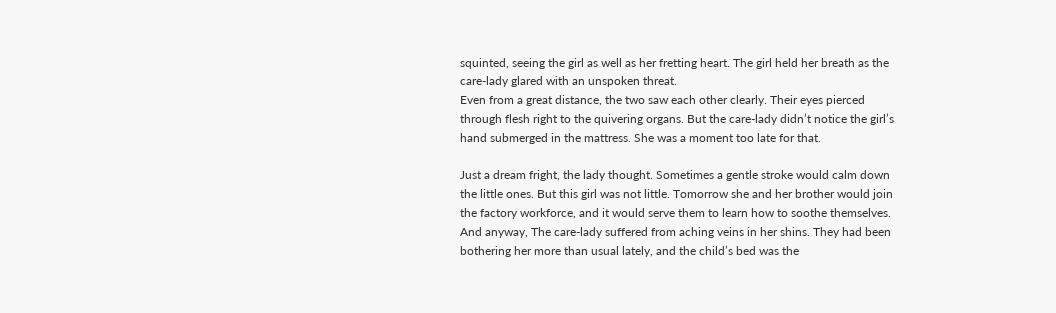squinted, seeing the girl as well as her fretting heart. The girl held her breath as the care-lady glared with an unspoken threat.
Even from a great distance, the two saw each other clearly. Their eyes pierced through flesh right to the quivering organs. But the care-lady didn’t notice the girl’s hand submerged in the mattress. She was a moment too late for that.

Just a dream fright, the lady thought. Sometimes a gentle stroke would calm down the little ones. But this girl was not little. Tomorrow she and her brother would join the factory workforce, and it would serve them to learn how to soothe themselves.
And anyway, The care-lady suffered from aching veins in her shins. They had been bothering her more than usual lately, and the child’s bed was the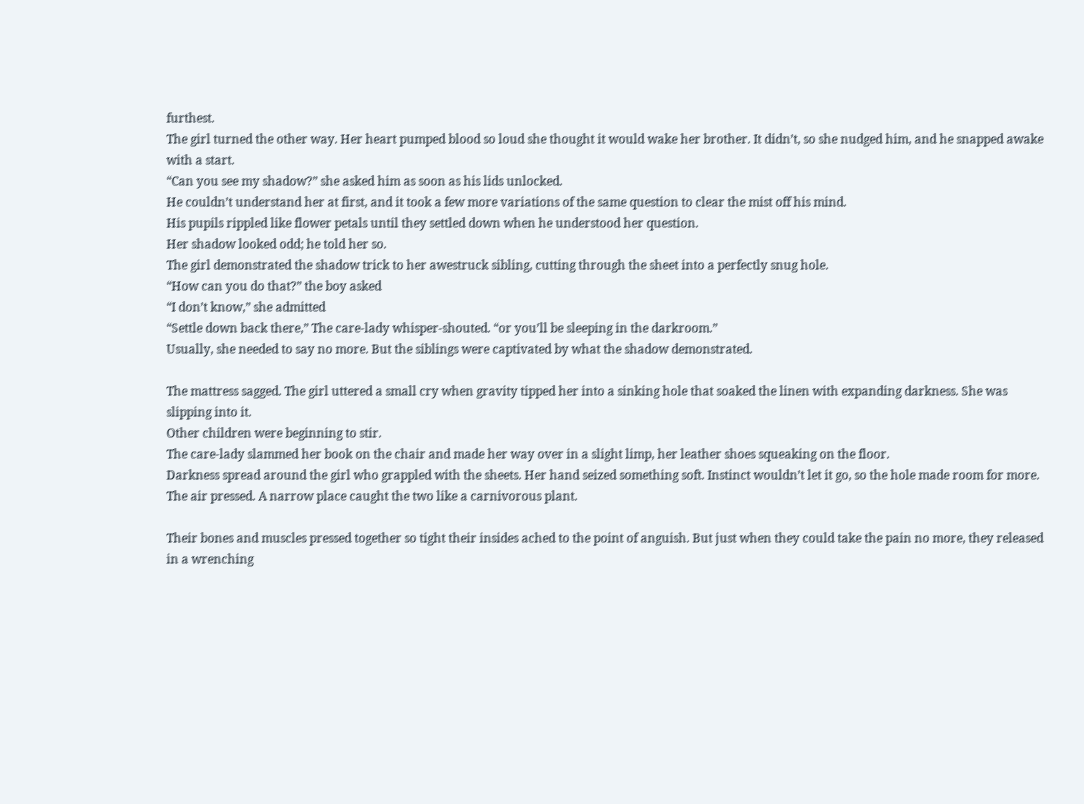furthest.
The girl turned the other way. Her heart pumped blood so loud she thought it would wake her brother. It didn’t, so she nudged him, and he snapped awake with a start.
“Can you see my shadow?” she asked him as soon as his lids unlocked.
He couldn’t understand her at first, and it took a few more variations of the same question to clear the mist off his mind.
His pupils rippled like flower petals until they settled down when he understood her question.
Her shadow looked odd; he told her so.
The girl demonstrated the shadow trick to her awestruck sibling, cutting through the sheet into a perfectly snug hole.
“How can you do that?” the boy asked
“I don’t know,” she admitted
“Settle down back there,” The care-lady whisper-shouted. “or you’ll be sleeping in the darkroom.”
Usually, she needed to say no more. But the siblings were captivated by what the shadow demonstrated.

The mattress sagged. The girl uttered a small cry when gravity tipped her into a sinking hole that soaked the linen with expanding darkness. She was slipping into it.
Other children were beginning to stir.
The care-lady slammed her book on the chair and made her way over in a slight limp, her leather shoes squeaking on the floor.
Darkness spread around the girl who grappled with the sheets. Her hand seized something soft. Instinct wouldn’t let it go, so the hole made room for more.
The air pressed. A narrow place caught the two like a carnivorous plant.

Their bones and muscles pressed together so tight their insides ached to the point of anguish. But just when they could take the pain no more, they released in a wrenching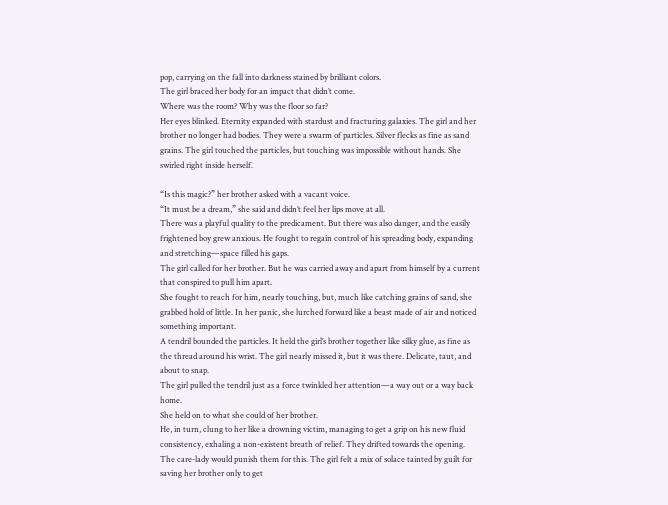pop, carrying on the fall into darkness stained by brilliant colors.
The girl braced her body for an impact that didn’t come.
Where was the room? Why was the floor so far?
Her eyes blinked. Eternity expanded with stardust and fracturing galaxies. The girl and her brother no longer had bodies. They were a swarm of particles. Silver flecks as fine as sand grains. The girl touched the particles, but touching was impossible without hands. She swirled right inside herself.

“Is this magic?” her brother asked with a vacant voice.
“It must be a dream,” she said and didn’t feel her lips move at all.
There was a playful quality to the predicament. But there was also danger, and the easily frightened boy grew anxious. He fought to regain control of his spreading body, expanding and stretching—space filled his gaps.
The girl called for her brother. But he was carried away and apart from himself by a current that conspired to pull him apart.
She fought to reach for him, nearly touching, but, much like catching grains of sand, she grabbed hold of little. In her panic, she lurched forward like a beast made of air and noticed something important.
A tendril bounded the particles. It held the girl’s brother together like silky glue, as fine as the thread around his wrist. The girl nearly missed it, but it was there. Delicate, taut, and about to snap.
The girl pulled the tendril just as a force twinkled her attention—a way out or a way back home.
She held on to what she could of her brother.
He, in turn, clung to her like a drowning victim, managing to get a grip on his new fluid consistency, exhaling a non-existent breath of relief. They drifted towards the opening.
The care-lady would punish them for this. The girl felt a mix of solace tainted by guilt for saving her brother only to get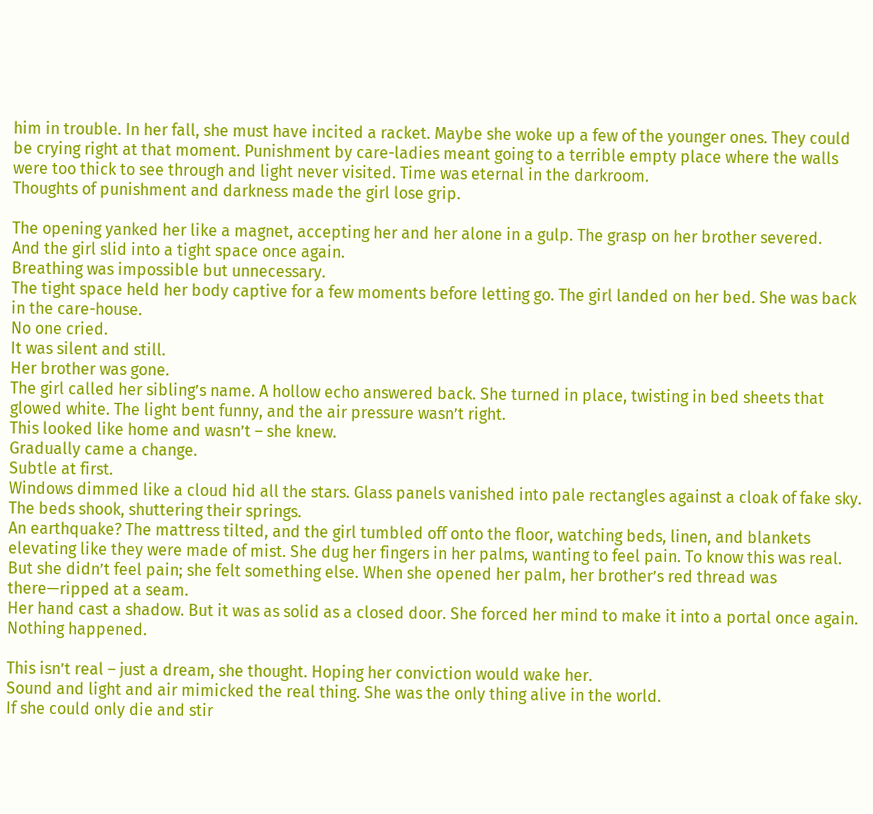him in trouble. In her fall, she must have incited a racket. Maybe she woke up a few of the younger ones. They could be crying right at that moment. Punishment by care-ladies meant going to a terrible empty place where the walls were too thick to see through and light never visited. Time was eternal in the darkroom.
Thoughts of punishment and darkness made the girl lose grip.

The opening yanked her like a magnet, accepting her and her alone in a gulp. The grasp on her brother severed.
And the girl slid into a tight space once again.
Breathing was impossible but unnecessary.
The tight space held her body captive for a few moments before letting go. The girl landed on her bed. She was back in the care-house.
No one cried.
It was silent and still.
Her brother was gone.
The girl called her sibling’s name. A hollow echo answered back. She turned in place, twisting in bed sheets that glowed white. The light bent funny, and the air pressure wasn’t right.
This looked like home and wasn’t – she knew.
Gradually came a change.
Subtle at first.
Windows dimmed like a cloud hid all the stars. Glass panels vanished into pale rectangles against a cloak of fake sky. The beds shook, shuttering their springs.
An earthquake? The mattress tilted, and the girl tumbled off onto the floor, watching beds, linen, and blankets elevating like they were made of mist. She dug her fingers in her palms, wanting to feel pain. To know this was real. But she didn’t feel pain; she felt something else. When she opened her palm, her brother’s red thread was there—ripped at a seam.
Her hand cast a shadow. But it was as solid as a closed door. She forced her mind to make it into a portal once again. Nothing happened.

This isn’t real – just a dream, she thought. Hoping her conviction would wake her.
Sound and light and air mimicked the real thing. She was the only thing alive in the world.
If she could only die and stir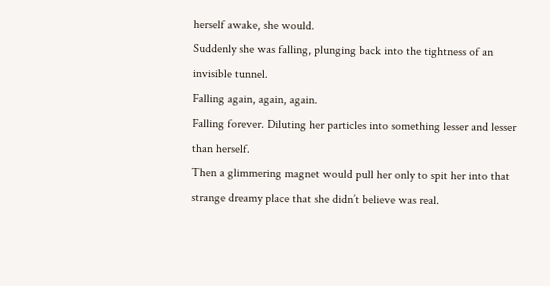herself awake, she would.
Suddenly she was falling, plunging back into the tightness of an invisible tunnel.
Falling again, again, again.
Falling forever. Diluting her particles into something lesser and lesser than herself.
Then a glimmering magnet would pull her only to spit her into that strange dreamy place that she didn’t believe was real.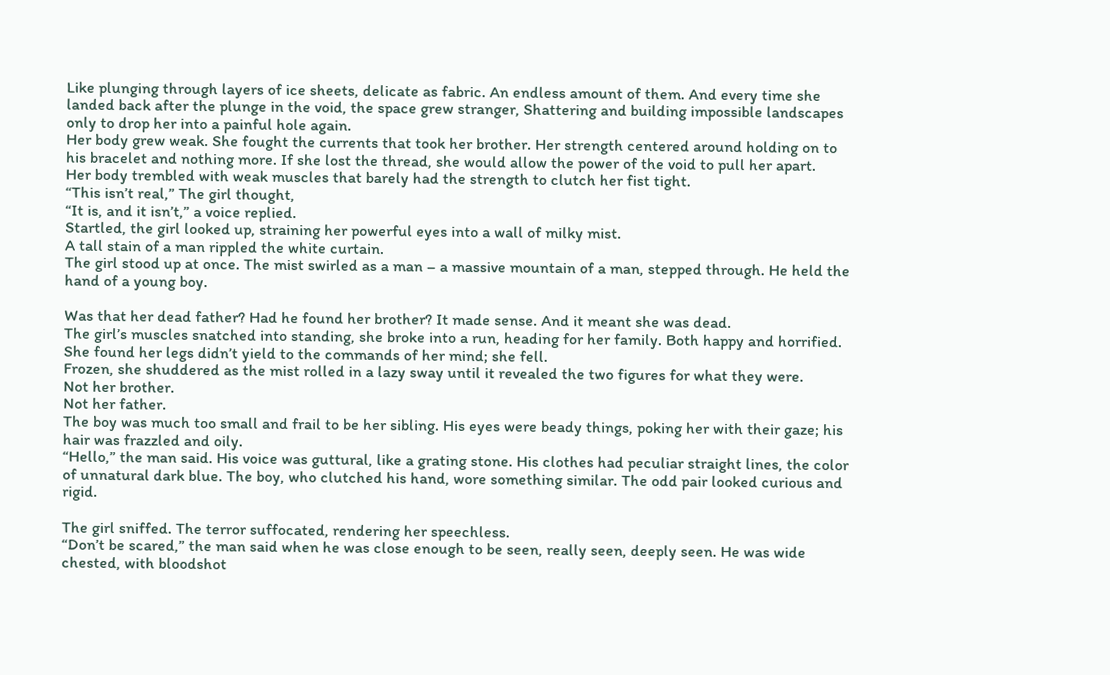Like plunging through layers of ice sheets, delicate as fabric. An endless amount of them. And every time she landed back after the plunge in the void, the space grew stranger, Shattering and building impossible landscapes only to drop her into a painful hole again.
Her body grew weak. She fought the currents that took her brother. Her strength centered around holding on to his bracelet and nothing more. If she lost the thread, she would allow the power of the void to pull her apart.
Her body trembled with weak muscles that barely had the strength to clutch her fist tight.
“This isn’t real,” The girl thought,
“It is, and it isn’t,” a voice replied.
Startled, the girl looked up, straining her powerful eyes into a wall of milky mist.
A tall stain of a man rippled the white curtain.
The girl stood up at once. The mist swirled as a man – a massive mountain of a man, stepped through. He held the hand of a young boy.

Was that her dead father? Had he found her brother? It made sense. And it meant she was dead.
The girl’s muscles snatched into standing, she broke into a run, heading for her family. Both happy and horrified. She found her legs didn’t yield to the commands of her mind; she fell.
Frozen, she shuddered as the mist rolled in a lazy sway until it revealed the two figures for what they were.
Not her brother.
Not her father.
The boy was much too small and frail to be her sibling. His eyes were beady things, poking her with their gaze; his hair was frazzled and oily.
“Hello,” the man said. His voice was guttural, like a grating stone. His clothes had peculiar straight lines, the color of unnatural dark blue. The boy, who clutched his hand, wore something similar. The odd pair looked curious and rigid.

The girl sniffed. The terror suffocated, rendering her speechless.
“Don’t be scared,” the man said when he was close enough to be seen, really seen, deeply seen. He was wide chested, with bloodshot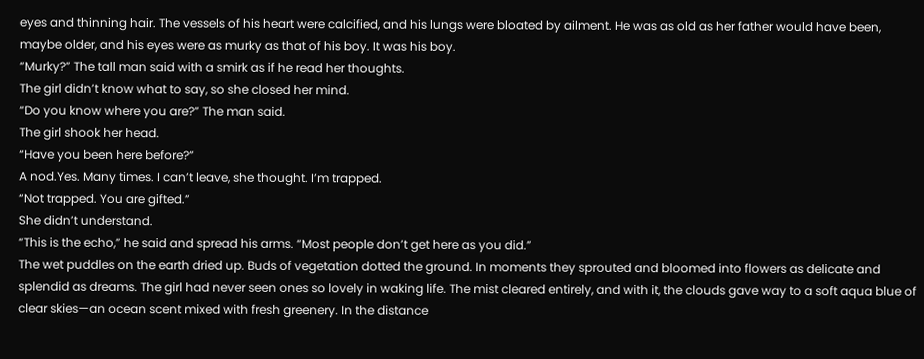eyes and thinning hair. The vessels of his heart were calcified, and his lungs were bloated by ailment. He was as old as her father would have been, maybe older, and his eyes were as murky as that of his boy. It was his boy.
“Murky?” The tall man said with a smirk as if he read her thoughts.
The girl didn’t know what to say, so she closed her mind.
“Do you know where you are?” The man said.
The girl shook her head.
“Have you been here before?”
A nod.Yes. Many times. I can’t leave, she thought. I’m trapped.
“Not trapped. You are gifted.”
She didn’t understand.
“This is the echo,” he said and spread his arms. “Most people don’t get here as you did.”
The wet puddles on the earth dried up. Buds of vegetation dotted the ground. In moments they sprouted and bloomed into flowers as delicate and splendid as dreams. The girl had never seen ones so lovely in waking life. The mist cleared entirely, and with it, the clouds gave way to a soft aqua blue of clear skies—an ocean scent mixed with fresh greenery. In the distance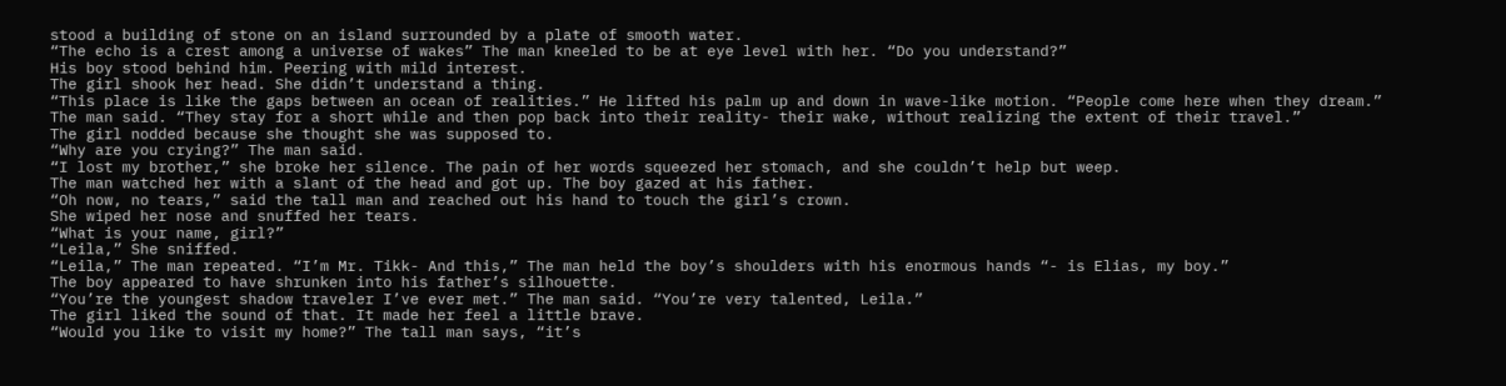stood a building of stone on an island surrounded by a plate of smooth water.
“The echo is a crest among a universe of wakes” The man kneeled to be at eye level with her. “Do you understand?”
His boy stood behind him. Peering with mild interest.
The girl shook her head. She didn’t understand a thing.
“This place is like the gaps between an ocean of realities.” He lifted his palm up and down in wave-like motion. “People come here when they dream.” The man said. “They stay for a short while and then pop back into their reality- their wake, without realizing the extent of their travel.”
The girl nodded because she thought she was supposed to.
“Why are you crying?” The man said.
“I lost my brother,” she broke her silence. The pain of her words squeezed her stomach, and she couldn’t help but weep.
The man watched her with a slant of the head and got up. The boy gazed at his father.
“Oh now, no tears,” said the tall man and reached out his hand to touch the girl’s crown.
She wiped her nose and snuffed her tears.
“What is your name, girl?”
“Leila,” She sniffed.
“Leila,” The man repeated. “I’m Mr. Tikk- And this,” The man held the boy’s shoulders with his enormous hands “- is Elias, my boy.”
The boy appeared to have shrunken into his father’s silhouette.
“You’re the youngest shadow traveler I’ve ever met.” The man said. “You’re very talented, Leila.”
The girl liked the sound of that. It made her feel a little brave.
“Would you like to visit my home?” The tall man says, “it’s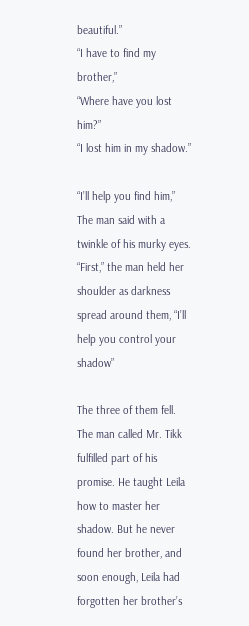beautiful.”
“I have to find my brother,”
“Where have you lost him?”
“I lost him in my shadow.”

“I’ll help you find him,” The man said with a twinkle of his murky eyes.
“First,” the man held her shoulder as darkness spread around them, “I’ll help you control your shadow”

The three of them fell.
The man called Mr. Tikk fulfilled part of his promise. He taught Leila how to master her shadow. But he never found her brother, and soon enough, Leila had forgotten her brother’s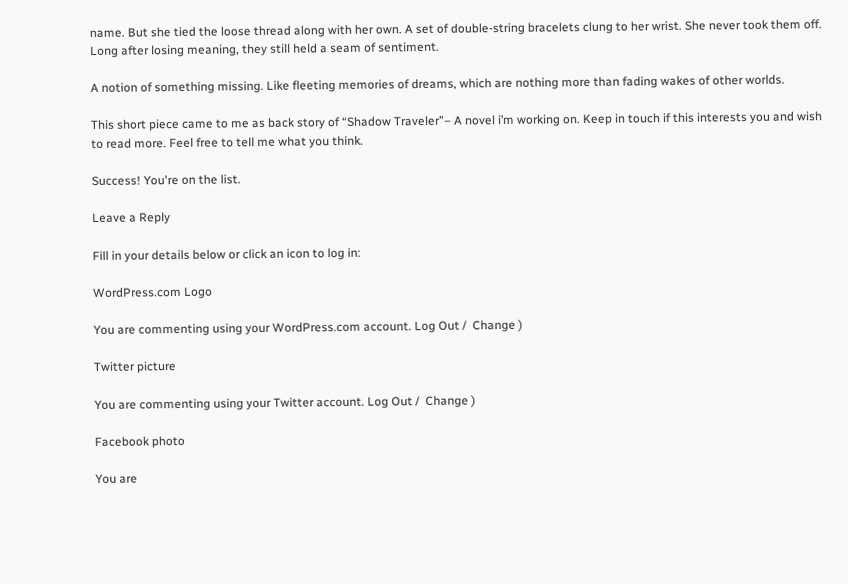name. But she tied the loose thread along with her own. A set of double-string bracelets clung to her wrist. She never took them off. Long after losing meaning, they still held a seam of sentiment.

A notion of something missing. Like fleeting memories of dreams, which are nothing more than fading wakes of other worlds.

This short piece came to me as back story of “Shadow Traveler”– A novel i’m working on. Keep in touch if this interests you and wish to read more. Feel free to tell me what you think.

Success! You're on the list.

Leave a Reply

Fill in your details below or click an icon to log in:

WordPress.com Logo

You are commenting using your WordPress.com account. Log Out /  Change )

Twitter picture

You are commenting using your Twitter account. Log Out /  Change )

Facebook photo

You are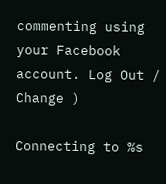commenting using your Facebook account. Log Out /  Change )

Connecting to %s